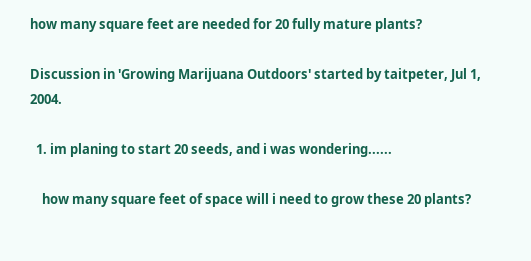how many square feet are needed for 20 fully mature plants?

Discussion in 'Growing Marijuana Outdoors' started by taitpeter, Jul 1, 2004.

  1. im planing to start 20 seeds, and i was wondering......

    how many square feet of space will i need to grow these 20 plants?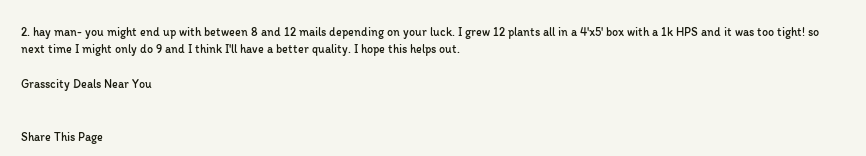2. hay man- you might end up with between 8 and 12 mails depending on your luck. I grew 12 plants all in a 4'x5' box with a 1k HPS and it was too tight! so next time I might only do 9 and I think I'll have a better quality. I hope this helps out.

Grasscity Deals Near You


Share This Page